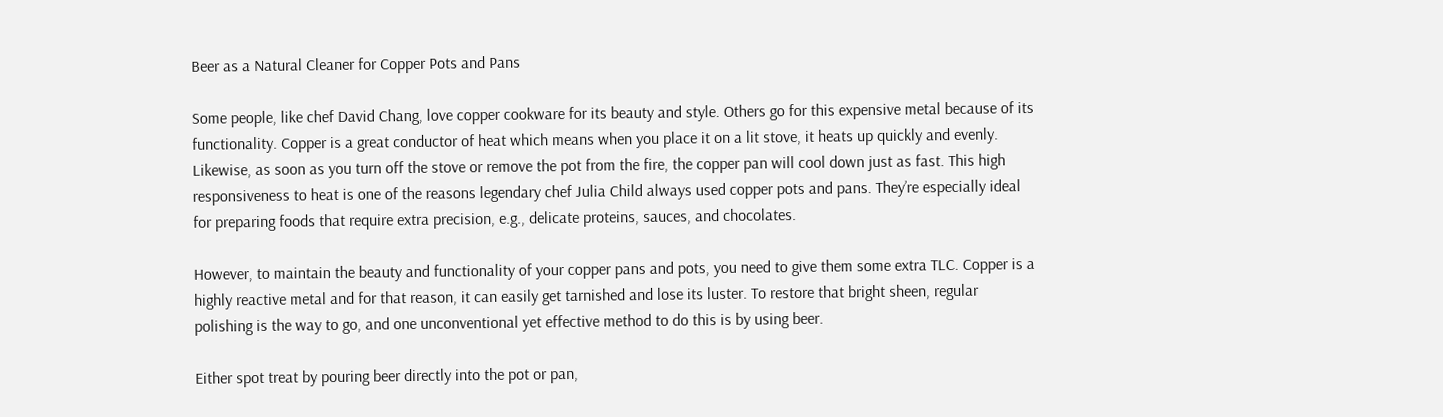Beer as a Natural Cleaner for Copper Pots and Pans

Some people, like chef David Chang, love copper cookware for its beauty and style. Others go for this expensive metal because of its functionality. Copper is a great conductor of heat which means when you place it on a lit stove, it heats up quickly and evenly. Likewise, as soon as you turn off the stove or remove the pot from the fire, the copper pan will cool down just as fast. This high responsiveness to heat is one of the reasons legendary chef Julia Child always used copper pots and pans. They’re especially ideal for preparing foods that require extra precision, e.g., delicate proteins, sauces, and chocolates.

However, to maintain the beauty and functionality of your copper pans and pots, you need to give them some extra TLC. Copper is a highly reactive metal and for that reason, it can easily get tarnished and lose its luster. To restore that bright sheen, regular polishing is the way to go, and one unconventional yet effective method to do this is by using beer.

Either spot treat by pouring beer directly into the pot or pan,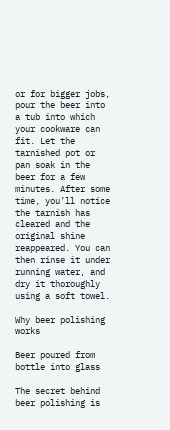or for bigger jobs, pour the beer into a tub into which your cookware can fit. Let the tarnished pot or pan soak in the beer for a few minutes. After some time, you’ll notice the tarnish has cleared and the original shine reappeared. You can then rinse it under running water, and dry it thoroughly using a soft towel.

Why beer polishing works

Beer poured from bottle into glass

The secret behind beer polishing is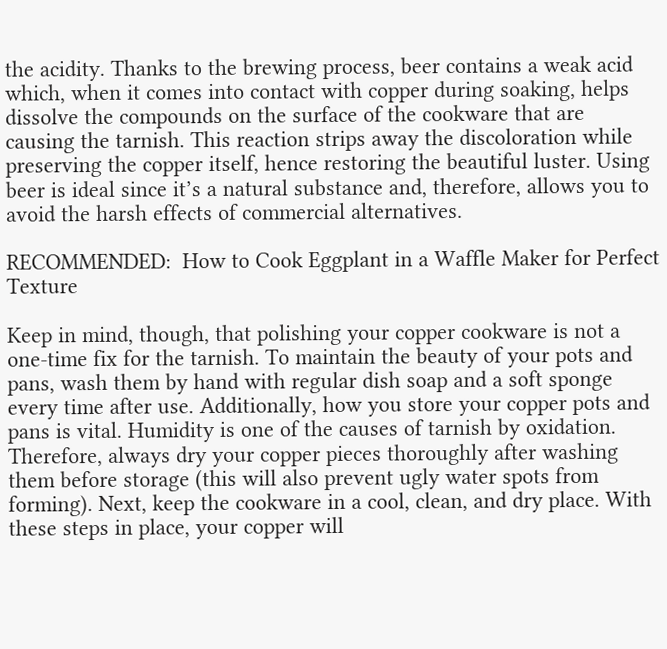the acidity. Thanks to the brewing process, beer contains a weak acid which, when it comes into contact with copper during soaking, helps dissolve the compounds on the surface of the cookware that are causing the tarnish. This reaction strips away the discoloration while preserving the copper itself, hence restoring the beautiful luster. Using beer is ideal since it’s a natural substance and, therefore, allows you to avoid the harsh effects of commercial alternatives.

RECOMMENDED:  How to Cook Eggplant in a Waffle Maker for Perfect Texture

Keep in mind, though, that polishing your copper cookware is not a one-time fix for the tarnish. To maintain the beauty of your pots and pans, wash them by hand with regular dish soap and a soft sponge every time after use. Additionally, how you store your copper pots and pans is vital. Humidity is one of the causes of tarnish by oxidation. Therefore, always dry your copper pieces thoroughly after washing them before storage (this will also prevent ugly water spots from forming). Next, keep the cookware in a cool, clean, and dry place. With these steps in place, your copper will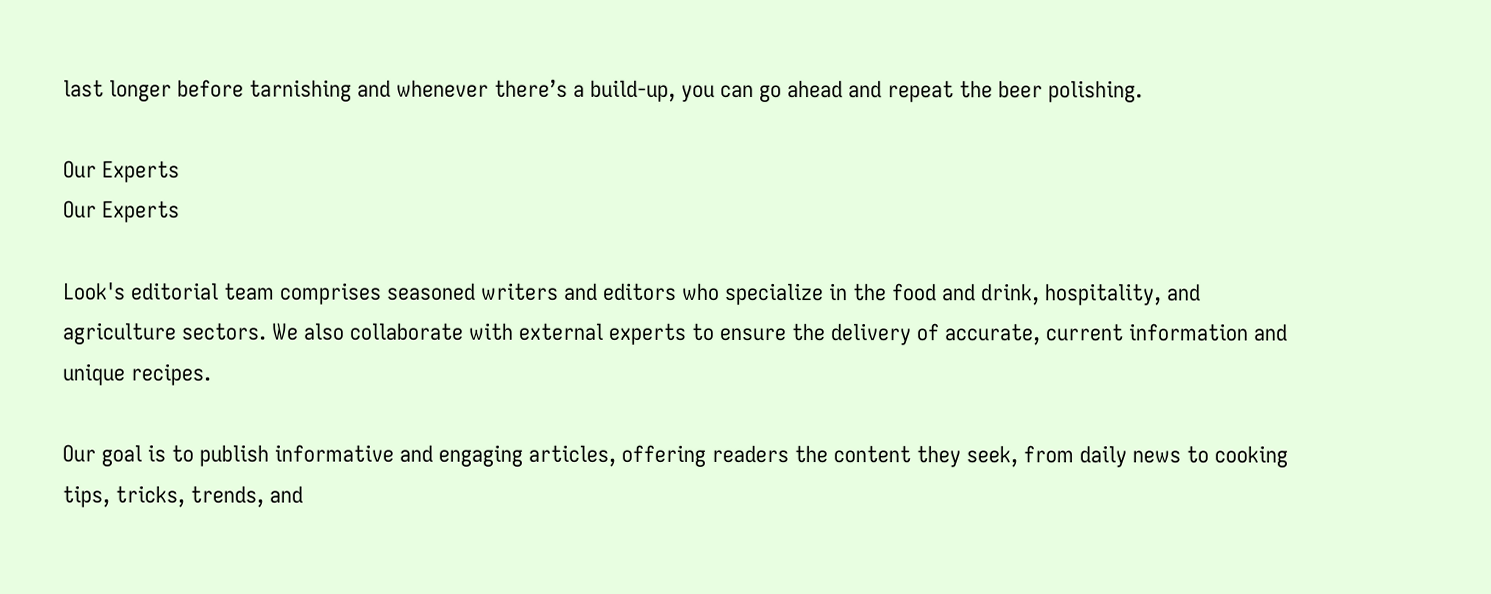last longer before tarnishing and whenever there’s a build-up, you can go ahead and repeat the beer polishing.

Our Experts
Our Experts

Look's editorial team comprises seasoned writers and editors who specialize in the food and drink, hospitality, and agriculture sectors. We also collaborate with external experts to ensure the delivery of accurate, current information and unique recipes.

Our goal is to publish informative and engaging articles, offering readers the content they seek, from daily news to cooking tips, tricks, trends, and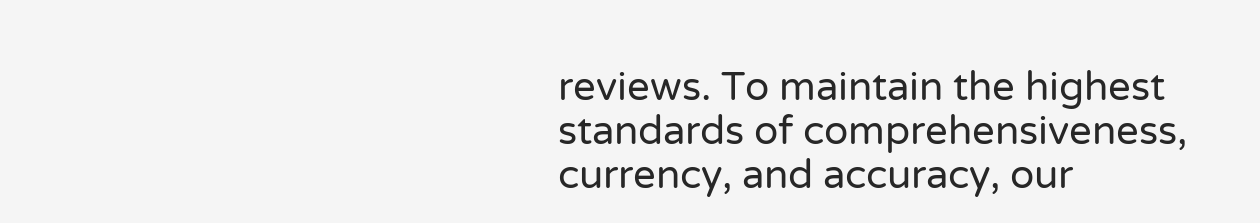reviews. To maintain the highest standards of comprehensiveness, currency, and accuracy, our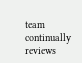team continually reviews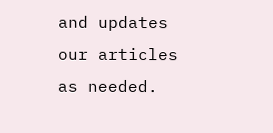and updates our articles as needed.